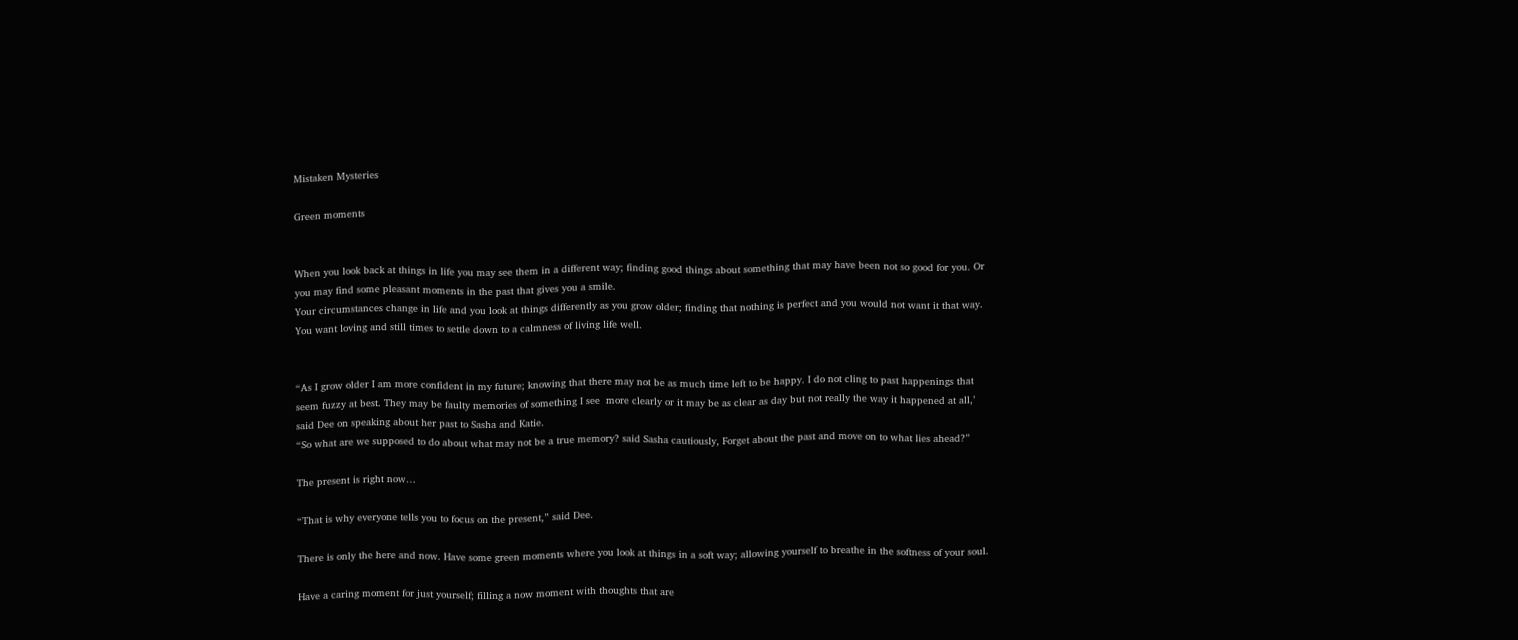Mistaken Mysteries

Green moments


When you look back at things in life you may see them in a different way; finding good things about something that may have been not so good for you. Or you may find some pleasant moments in the past that gives you a smile.
Your circumstances change in life and you look at things differently as you grow older; finding that nothing is perfect and you would not want it that way.  You want loving and still times to settle down to a calmness of living life well.


“As I grow older I am more confident in my future; knowing that there may not be as much time left to be happy. I do not cling to past happenings that seem fuzzy at best. They may be faulty memories of something I see  more clearly or it may be as clear as day but not really the way it happened at all,’ said Dee on speaking about her past to Sasha and Katie.
“So what are we supposed to do about what may not be a true memory? said Sasha cautiously, Forget about the past and move on to what lies ahead?”

The present is right now…

“That is why everyone tells you to focus on the present,” said Dee.

There is only the here and now. Have some green moments where you look at things in a soft way; allowing yourself to breathe in the softness of your soul.

Have a caring moment for just yourself; filling a now moment with thoughts that are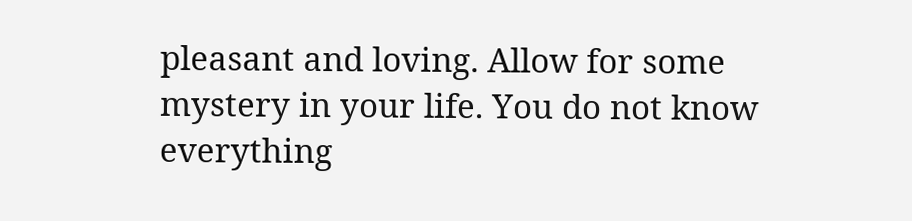pleasant and loving. Allow for some mystery in your life. You do not know everything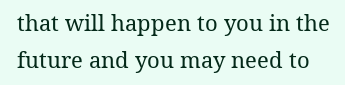that will happen to you in the future and you may need to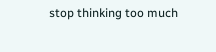stop thinking too much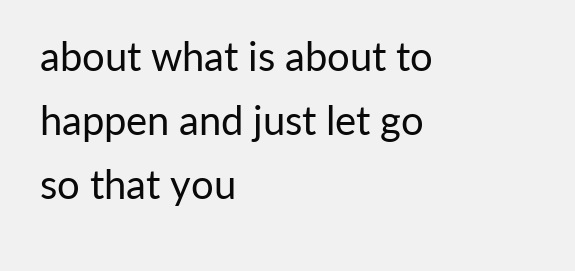about what is about to happen and just let go so that you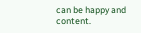can be happy and content.